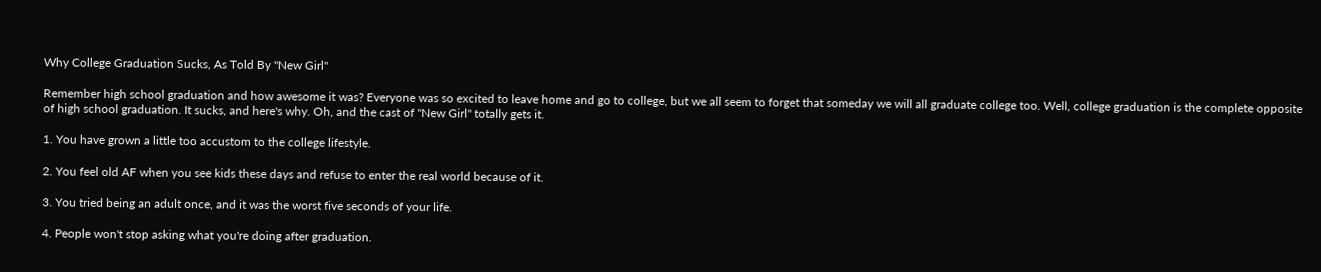Why College Graduation Sucks, As Told By "New Girl"

Remember high school graduation and how awesome it was? Everyone was so excited to leave home and go to college, but we all seem to forget that someday we will all graduate college too. Well, college graduation is the complete opposite of high school graduation. It sucks, and here's why. Oh, and the cast of "New Girl" totally gets it.

1. You have grown a little too accustom to the college lifestyle.

2. You feel old AF when you see kids these days and refuse to enter the real world because of it.

3. You tried being an adult once, and it was the worst five seconds of your life.

4. People won't stop asking what you're doing after graduation.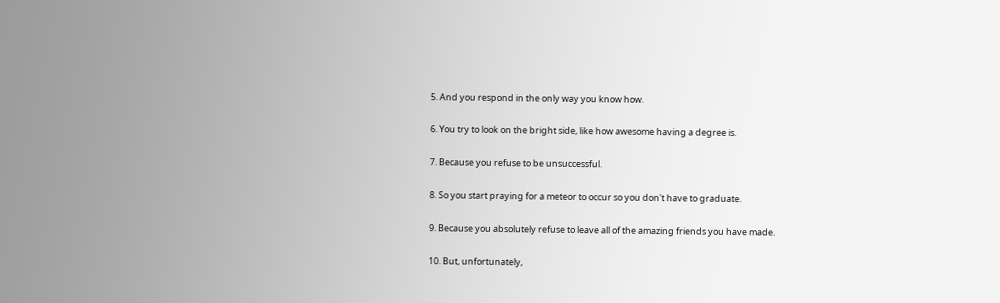5. And you respond in the only way you know how.

6. You try to look on the bright side, like how awesome having a degree is.

7. Because you refuse to be unsuccessful.

8. So you start praying for a meteor to occur so you don't have to graduate.

9. Because you absolutely refuse to leave all of the amazing friends you have made.

10. But, unfortunately,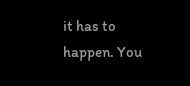it has to happen. You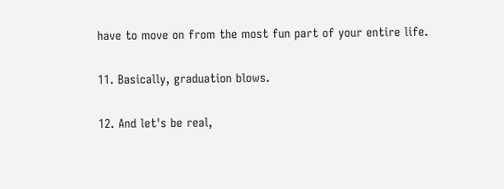have to move on from the most fun part of your entire life.

11. Basically, graduation blows.

12. And let's be real,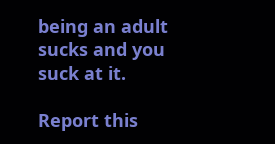being an adult sucks and you suck at it.

Report this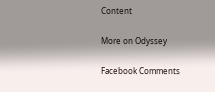Content

More on Odyssey

Facebook Comments